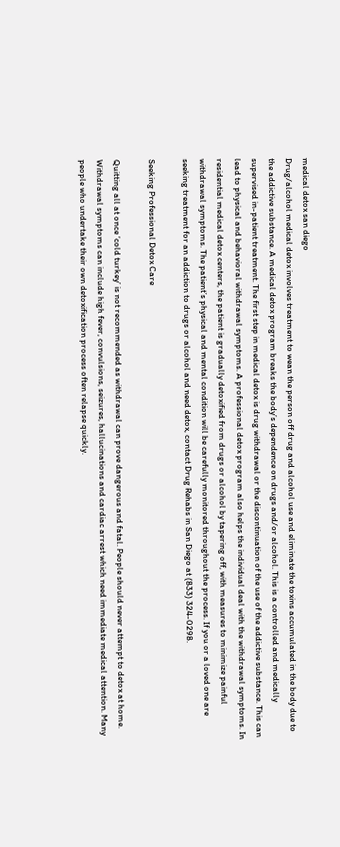medical detox san diego
Drug/alcohol medical detox involves treatment to wean the person off drug and alcohol use and eliminate the toxins accumulated in the body due to the addictive substance. A medical detox program breaks the body’s dependence on drugs and/or alcohol. This is a controlled and medically supervised in-patient treatment. The first step in medical detox is drug withdrawal or the discontinuation of the use of the addictive substance. This can lead to physical and behavioral withdrawal symptoms. A professional detox program also helps the individual deal with the withdrawal symptoms. In residential medical detox centers, the patient is gradually detoxified from drugs or alcohol by tapering off, with measures to minimize painful withdrawal symptoms. The patient’s physical and mental condition will be carefully monitored throughout the process. If you or a loved one are seeking treatment for an addiction to drugs or alcohol and need detox, contact Drug Rehabs in San Diego at (833) 324-0298.

Seeking Professional Detox Care

Quitting all at once ‘cold turkey’ is not recommended as withdrawal can prove dangerous and fatal. People should never attempt to detox at home. Withdrawal symptoms can include high fever, convulsions, seizures, hallucinations and cardiac arrest which need immediate medical attention. Many people who undertake their own detoxification process often relapse quickly.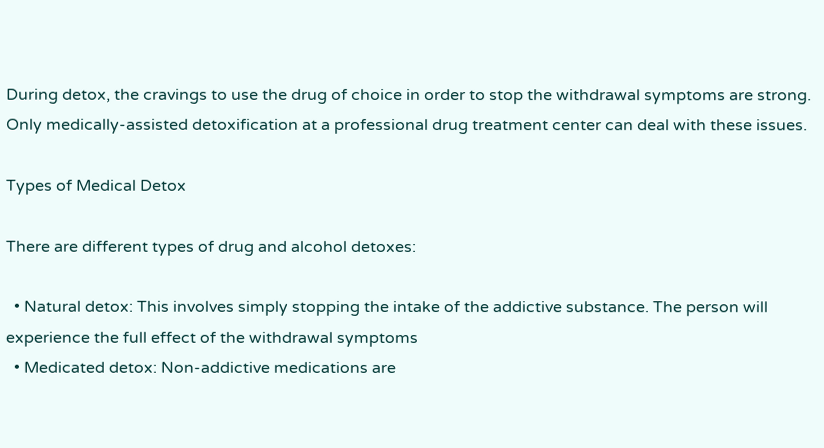During detox, the cravings to use the drug of choice in order to stop the withdrawal symptoms are strong. Only medically-assisted detoxification at a professional drug treatment center can deal with these issues.

Types of Medical Detox

There are different types of drug and alcohol detoxes:

  • Natural detox: This involves simply stopping the intake of the addictive substance. The person will experience the full effect of the withdrawal symptoms
  • Medicated detox: Non-addictive medications are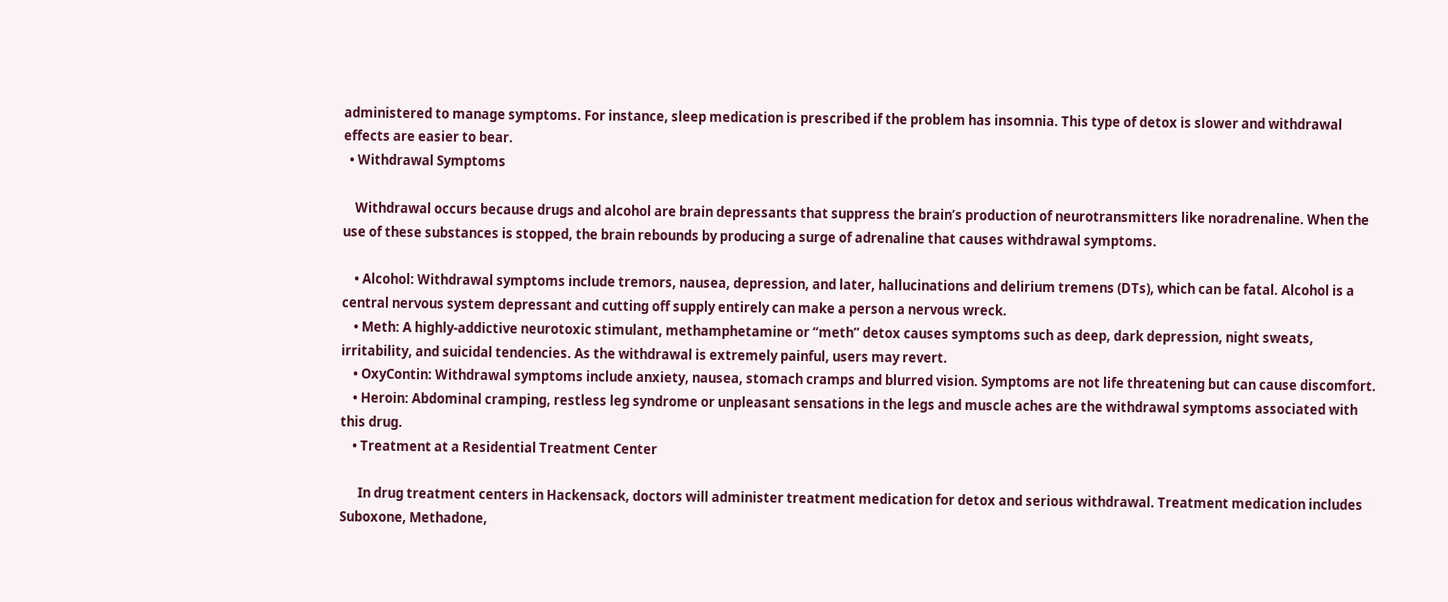administered to manage symptoms. For instance, sleep medication is prescribed if the problem has insomnia. This type of detox is slower and withdrawal effects are easier to bear.
  • Withdrawal Symptoms

    Withdrawal occurs because drugs and alcohol are brain depressants that suppress the brain’s production of neurotransmitters like noradrenaline. When the use of these substances is stopped, the brain rebounds by producing a surge of adrenaline that causes withdrawal symptoms.

    • Alcohol: Withdrawal symptoms include tremors, nausea, depression, and later, hallucinations and delirium tremens (DTs), which can be fatal. Alcohol is a central nervous system depressant and cutting off supply entirely can make a person a nervous wreck.
    • Meth: A highly-addictive neurotoxic stimulant, methamphetamine or “meth” detox causes symptoms such as deep, dark depression, night sweats, irritability, and suicidal tendencies. As the withdrawal is extremely painful, users may revert.
    • OxyContin: Withdrawal symptoms include anxiety, nausea, stomach cramps and blurred vision. Symptoms are not life threatening but can cause discomfort.
    • Heroin: Abdominal cramping, restless leg syndrome or unpleasant sensations in the legs and muscle aches are the withdrawal symptoms associated with this drug.
    • Treatment at a Residential Treatment Center

      In drug treatment centers in Hackensack, doctors will administer treatment medication for detox and serious withdrawal. Treatment medication includes Suboxone, Methadone,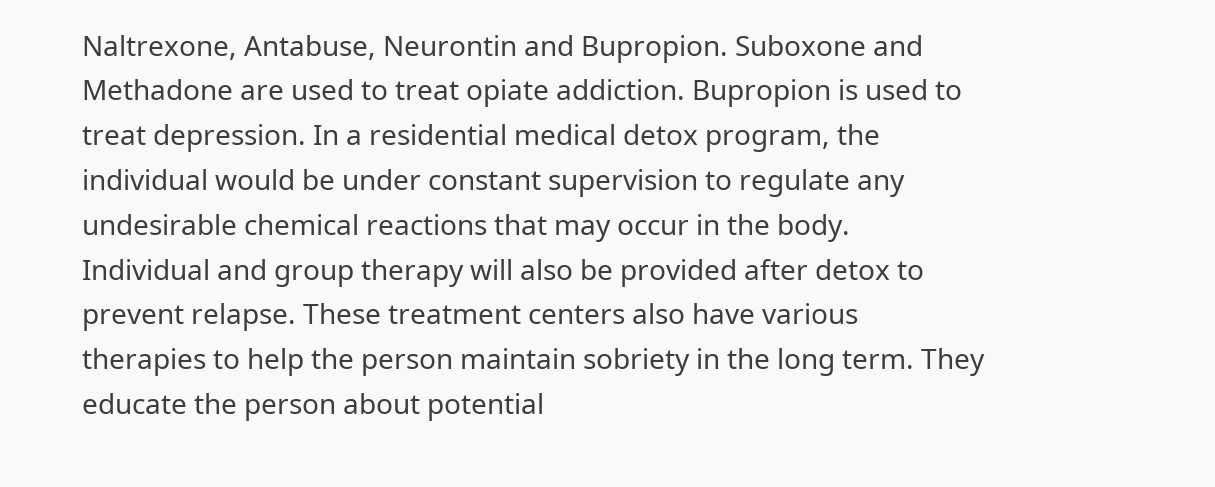Naltrexone, Antabuse, Neurontin and Bupropion. Suboxone and Methadone are used to treat opiate addiction. Bupropion is used to treat depression. In a residential medical detox program, the individual would be under constant supervision to regulate any undesirable chemical reactions that may occur in the body. Individual and group therapy will also be provided after detox to prevent relapse. These treatment centers also have various therapies to help the person maintain sobriety in the long term. They educate the person about potential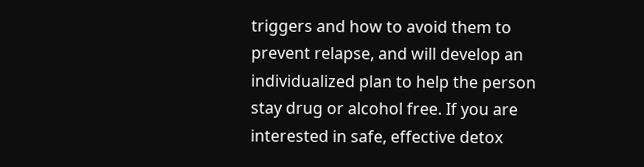triggers and how to avoid them to prevent relapse, and will develop an individualized plan to help the person stay drug or alcohol free. If you are interested in safe, effective detox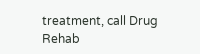treatment, call Drug Rehab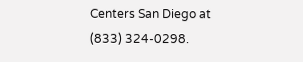Centers San Diego at (833) 324-0298.